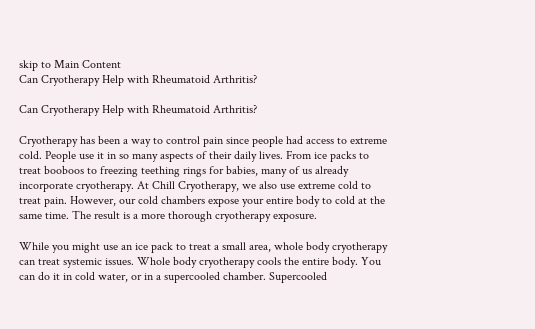skip to Main Content
Can Cryotherapy Help with Rheumatoid Arthritis?

Can Cryotherapy Help with Rheumatoid Arthritis?

Cryotherapy has been a way to control pain since people had access to extreme cold. People use it in so many aspects of their daily lives. From ice packs to treat booboos to freezing teething rings for babies, many of us already incorporate cryotherapy. At Chill Cryotherapy, we also use extreme cold to treat pain. However, our cold chambers expose your entire body to cold at the same time. The result is a more thorough cryotherapy exposure.

While you might use an ice pack to treat a small area, whole body cryotherapy can treat systemic issues. Whole body cryotherapy cools the entire body. You can do it in cold water, or in a supercooled chamber. Supercooled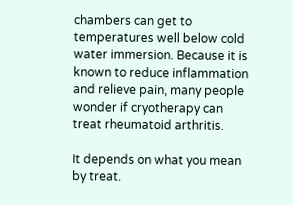chambers can get to temperatures well below cold water immersion. Because it is known to reduce inflammation and relieve pain, many people wonder if cryotherapy can treat rheumatoid arthritis.

It depends on what you mean by treat.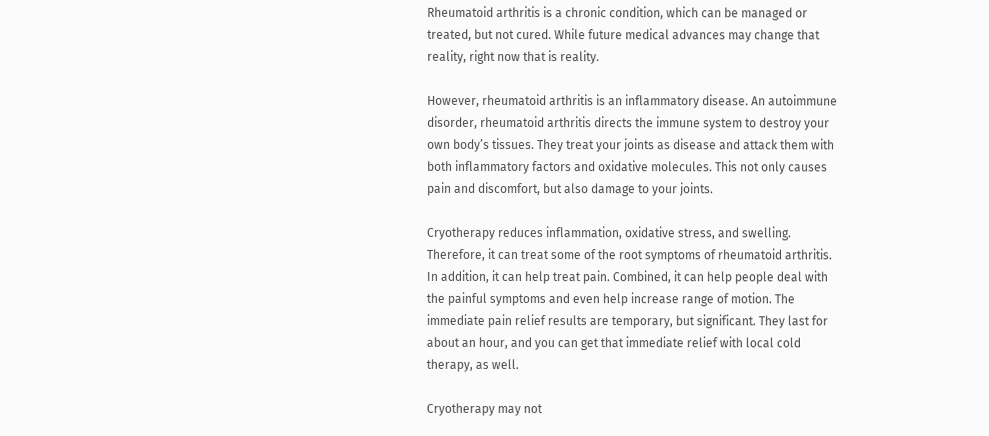Rheumatoid arthritis is a chronic condition, which can be managed or treated, but not cured. While future medical advances may change that reality, right now that is reality.

However, rheumatoid arthritis is an inflammatory disease. An autoimmune disorder, rheumatoid arthritis directs the immune system to destroy your own body’s tissues. They treat your joints as disease and attack them with both inflammatory factors and oxidative molecules. This not only causes pain and discomfort, but also damage to your joints.

Cryotherapy reduces inflammation, oxidative stress, and swelling. Therefore, it can treat some of the root symptoms of rheumatoid arthritis. In addition, it can help treat pain. Combined, it can help people deal with the painful symptoms and even help increase range of motion. The immediate pain relief results are temporary, but significant. They last for about an hour, and you can get that immediate relief with local cold therapy, as well.

Cryotherapy may not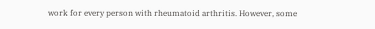work for every person with rheumatoid arthritis. However, some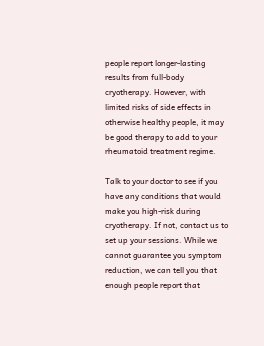people report longer-lasting results from full-body cryotherapy. However, with limited risks of side effects in otherwise healthy people, it may be good therapy to add to your rheumatoid treatment regime.

Talk to your doctor to see if you have any conditions that would make you high-risk during cryotherapy. If not, contact us to set up your sessions. While we cannot guarantee you symptom reduction, we can tell you that enough people report that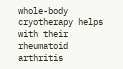whole-body cryotherapy helps with their rheumatoid arthritis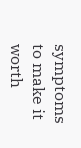symptoms to make it worth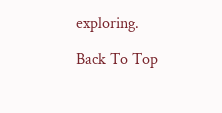exploring.

Back To Top